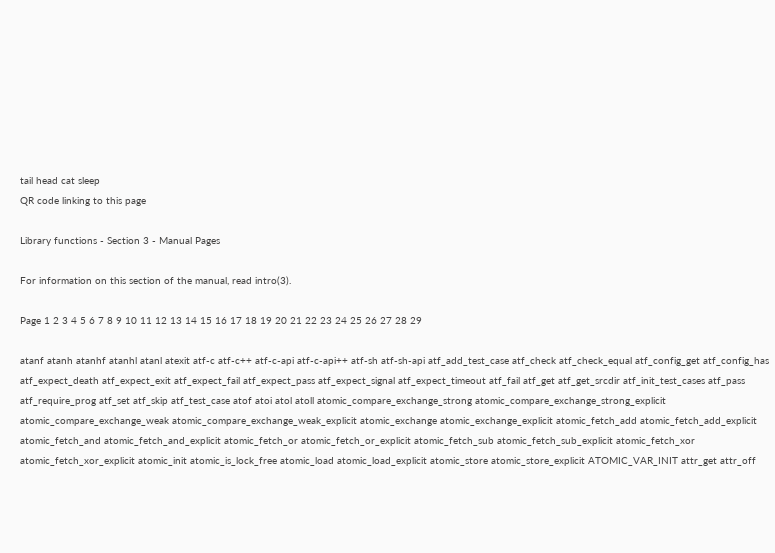tail head cat sleep
QR code linking to this page

Library functions - Section 3 - Manual Pages

For information on this section of the manual, read intro(3).

Page 1 2 3 4 5 6 7 8 9 10 11 12 13 14 15 16 17 18 19 20 21 22 23 24 25 26 27 28 29

atanf atanh atanhf atanhl atanl atexit atf-c atf-c++ atf-c-api atf-c-api++ atf-sh atf-sh-api atf_add_test_case atf_check atf_check_equal atf_config_get atf_config_has atf_expect_death atf_expect_exit atf_expect_fail atf_expect_pass atf_expect_signal atf_expect_timeout atf_fail atf_get atf_get_srcdir atf_init_test_cases atf_pass atf_require_prog atf_set atf_skip atf_test_case atof atoi atol atoll atomic_compare_exchange_strong atomic_compare_exchange_strong_explicit atomic_compare_exchange_weak atomic_compare_exchange_weak_explicit atomic_exchange atomic_exchange_explicit atomic_fetch_add atomic_fetch_add_explicit atomic_fetch_and atomic_fetch_and_explicit atomic_fetch_or atomic_fetch_or_explicit atomic_fetch_sub atomic_fetch_sub_explicit atomic_fetch_xor atomic_fetch_xor_explicit atomic_init atomic_is_lock_free atomic_load atomic_load_explicit atomic_store atomic_store_explicit ATOMIC_VAR_INIT attr_get attr_off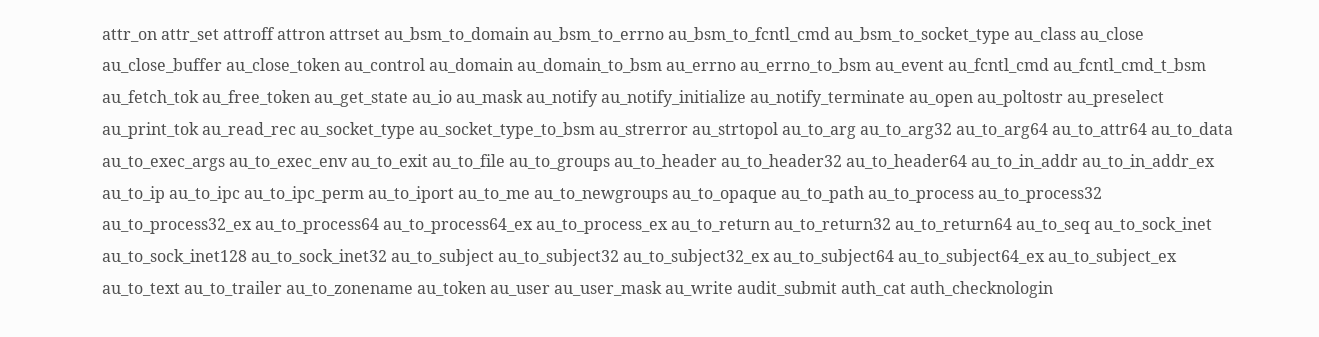attr_on attr_set attroff attron attrset au_bsm_to_domain au_bsm_to_errno au_bsm_to_fcntl_cmd au_bsm_to_socket_type au_class au_close au_close_buffer au_close_token au_control au_domain au_domain_to_bsm au_errno au_errno_to_bsm au_event au_fcntl_cmd au_fcntl_cmd_t_bsm au_fetch_tok au_free_token au_get_state au_io au_mask au_notify au_notify_initialize au_notify_terminate au_open au_poltostr au_preselect au_print_tok au_read_rec au_socket_type au_socket_type_to_bsm au_strerror au_strtopol au_to_arg au_to_arg32 au_to_arg64 au_to_attr64 au_to_data au_to_exec_args au_to_exec_env au_to_exit au_to_file au_to_groups au_to_header au_to_header32 au_to_header64 au_to_in_addr au_to_in_addr_ex au_to_ip au_to_ipc au_to_ipc_perm au_to_iport au_to_me au_to_newgroups au_to_opaque au_to_path au_to_process au_to_process32 au_to_process32_ex au_to_process64 au_to_process64_ex au_to_process_ex au_to_return au_to_return32 au_to_return64 au_to_seq au_to_sock_inet au_to_sock_inet128 au_to_sock_inet32 au_to_subject au_to_subject32 au_to_subject32_ex au_to_subject64 au_to_subject64_ex au_to_subject_ex au_to_text au_to_trailer au_to_zonename au_token au_user au_user_mask au_write audit_submit auth_cat auth_checknologin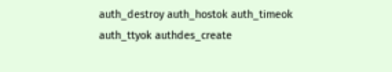auth_destroy auth_hostok auth_timeok auth_ttyok authdes_create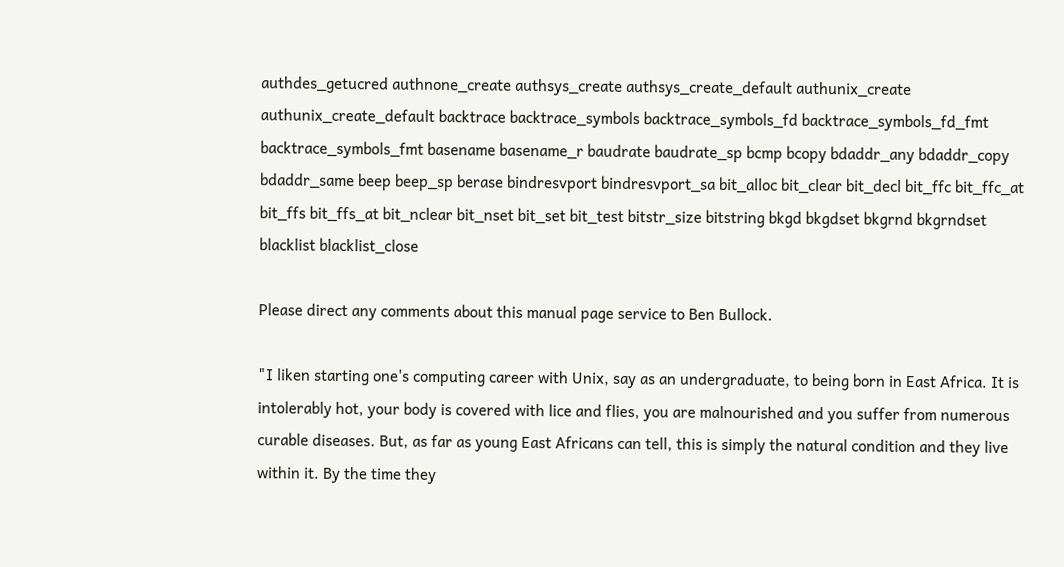authdes_getucred authnone_create authsys_create authsys_create_default authunix_create authunix_create_default backtrace backtrace_symbols backtrace_symbols_fd backtrace_symbols_fd_fmt backtrace_symbols_fmt basename basename_r baudrate baudrate_sp bcmp bcopy bdaddr_any bdaddr_copy bdaddr_same beep beep_sp berase bindresvport bindresvport_sa bit_alloc bit_clear bit_decl bit_ffc bit_ffc_at bit_ffs bit_ffs_at bit_nclear bit_nset bit_set bit_test bitstr_size bitstring bkgd bkgdset bkgrnd bkgrndset blacklist blacklist_close

Please direct any comments about this manual page service to Ben Bullock.

"I liken starting one's computing career with Unix, say as an undergraduate, to being born in East Africa. It is intolerably hot, your body is covered with lice and flies, you are malnourished and you suffer from numerous curable diseases. But, as far as young East Africans can tell, this is simply the natural condition and they live within it. By the time they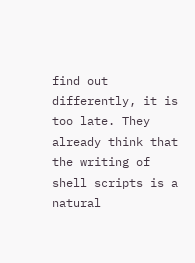find out differently, it is too late. They already think that the writing of shell scripts is a natural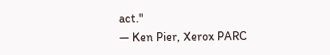act."
— Ken Pier, Xerox PARC